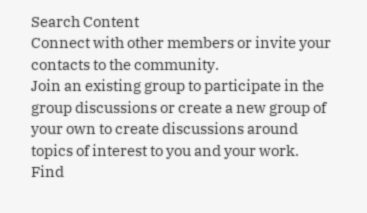Search Content
Connect with other members or invite your contacts to the community.
Join an existing group to participate in the group discussions or create a new group of your own to create discussions around topics of interest to you and your work.
Find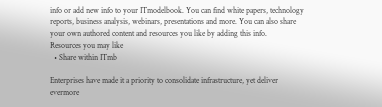info or add new info to your ITmodelbook. You can find white papers, technology reports, business analysis, webinars, presentations and more. You can also share your own authored content and resources you like by adding this info.
Resources you may like
  • Share within ITmb

Enterprises have made it a priority to consolidate infrastructure, yet deliver evermore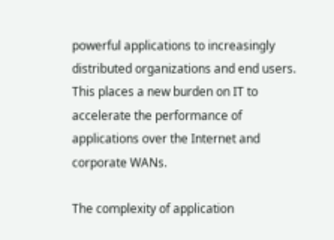powerful applications to increasingly distributed organizations and end users. This places a new burden on IT to accelerate the performance of applications over the Internet and corporate WANs.

The complexity of application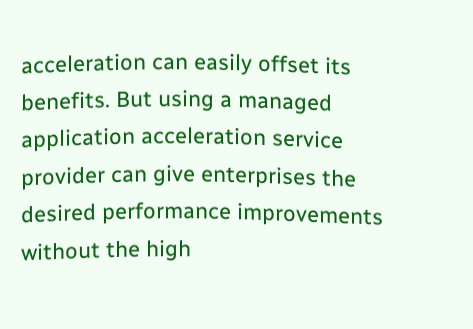acceleration can easily offset its benefits. But using a managed application acceleration service provider can give enterprises the desired performance improvements without the high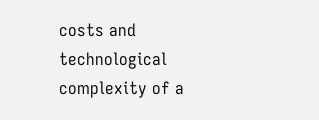costs and technological complexity of a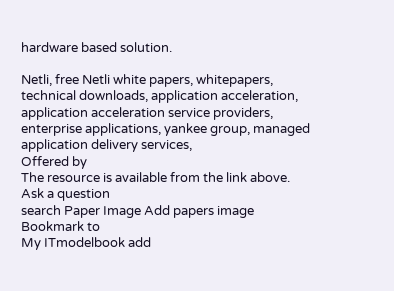hardware based solution.

Netli, free Netli white papers, whitepapers, technical downloads, application acceleration, application acceleration service providers, enterprise applications, yankee group, managed application delivery services,
Offered by
The resource is available from the link above.
Ask a question
search Paper Image Add papers image
Bookmark to
My ITmodelbook add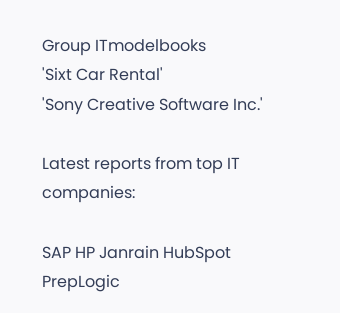Group ITmodelbooks
'Sixt Car Rental'
'Sony Creative Software Inc.'

Latest reports from top IT companies:

SAP HP Janrain HubSpot PrepLogic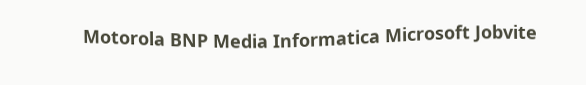Motorola BNP Media Informatica Microsoft Jobvite